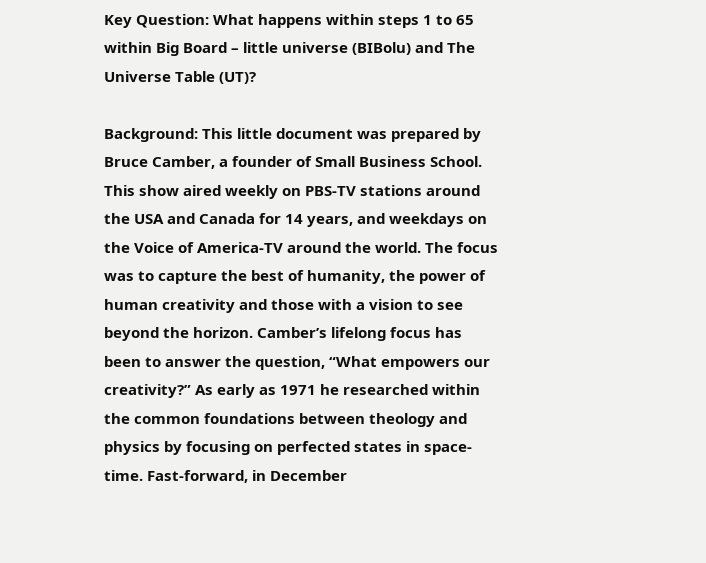Key Question: What happens within steps 1 to 65 within Big Board – little universe (BIBolu) and The Universe Table (UT)?

Background: This little document was prepared by Bruce Camber, a founder of Small Business School. This show aired weekly on PBS-TV stations around the USA and Canada for 14 years, and weekdays on the Voice of America-TV around the world. The focus was to capture the best of humanity, the power of human creativity and those with a vision to see beyond the horizon. Camber’s lifelong focus has been to answer the question, “What empowers our creativity?” As early as 1971 he researched within the common foundations between theology and physics by focusing on perfected states in space-time. Fast-forward, in December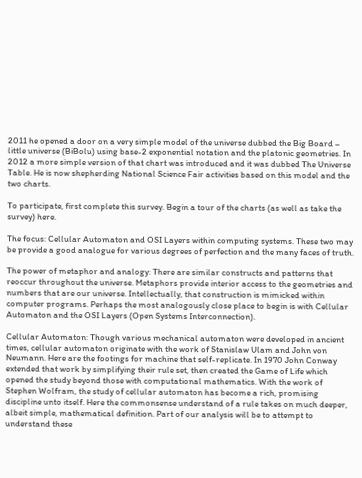2011 he opened a door on a very simple model of the universe dubbed the Big Board – little universe (BiBolu) using base-2 exponential notation and the platonic geometries. In 2012 a more simple version of that chart was introduced and it was dubbed The Universe Table. He is now shepherding National Science Fair activities based on this model and the two charts.

To participate, first complete this survey. Begin a tour of the charts (as well as take the survey) here.

The focus: Cellular Automaton and OSI Layers within computing systems. These two may be provide a good analogue for various degrees of perfection and the many faces of truth.

The power of metaphor and analogy: There are similar constructs and patterns that reoccur throughout the universe. Metaphors provide interior access to the geometries and numbers that are our universe. Intellectually, that construction is mimicked within computer programs. Perhaps the most analogously close place to begin is with Cellular Automaton and the OSI Layers (Open Systems Interconnection).

Cellular Automaton: Though various mechanical automaton were developed in ancient times, cellular automaton originate with the work of Stanislaw Ulam and John von Neumann. Here are the footings for machine that self-replicate. In 1970 John Conway extended that work by simplifying their rule set, then created the Game of Life which opened the study beyond those with computational mathematics. With the work of Stephen Wolfram, the study of cellular automaton has become a rich, promising discipline unto itself. Here the commonsense understand of a rule takes on much deeper, albeit simple, mathematical definition. Part of our analysis will be to attempt to understand these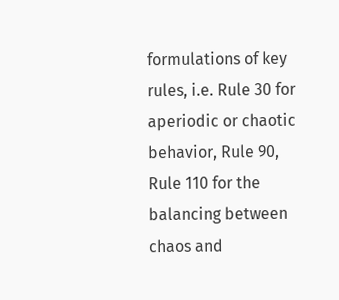formulations of key rules, i.e. Rule 30 for aperiodic or chaotic behavior, Rule 90, Rule 110 for the balancing between chaos and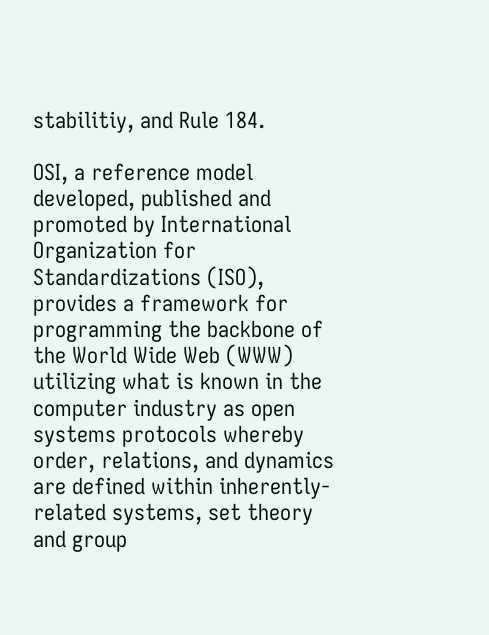stabilitiy, and Rule 184.

OSI, a reference model developed, published and promoted by International Organization for Standardizations (ISO), provides a framework for programming the backbone of the World Wide Web (WWW) utilizing what is known in the computer industry as open systems protocols whereby order, relations, and dynamics are defined within inherently-related systems, set theory and group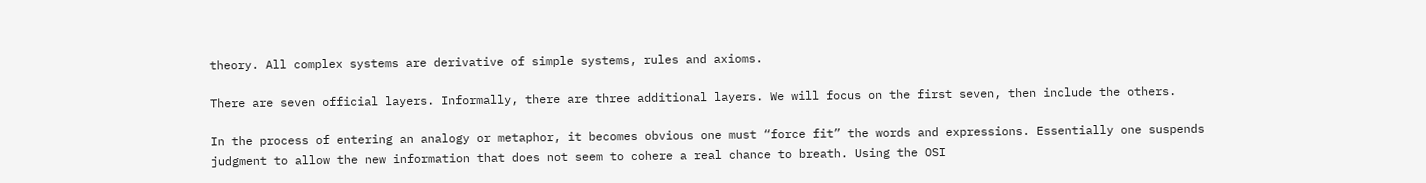theory. All complex systems are derivative of simple systems, rules and axioms.

There are seven official layers. Informally, there are three additional layers. We will focus on the first seven, then include the others.

In the process of entering an analogy or metaphor, it becomes obvious one must “force fit” the words and expressions. Essentially one suspends judgment to allow the new information that does not seem to cohere a real chance to breath. Using the OSI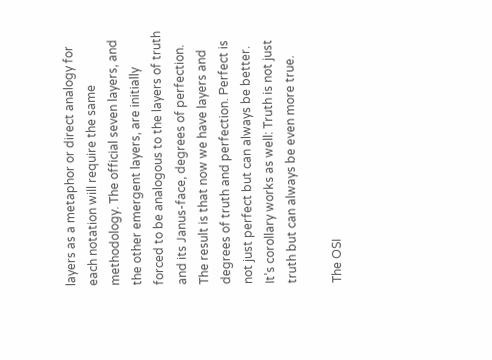layers as a metaphor or direct analogy for each notation will require the same methodology. The official seven layers, and the other emergent layers, are initially forced to be analogous to the layers of truth and its Janus-face, degrees of perfection. The result is that now we have layers and degrees of truth and perfection. Perfect is not just perfect but can always be better. It’s corollary works as well: Truth is not just truth but can always be even more true.

The OSI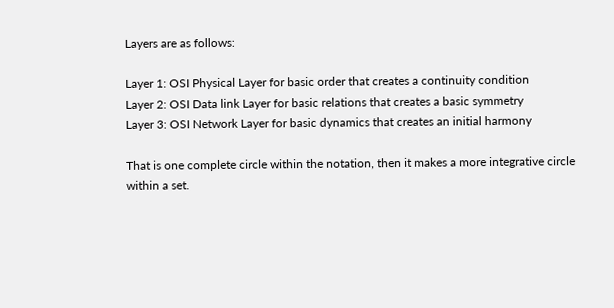Layers are as follows:

Layer 1: OSI Physical Layer for basic order that creates a continuity condition
Layer 2: OSI Data link Layer for basic relations that creates a basic symmetry
Layer 3: OSI Network Layer for basic dynamics that creates an initial harmony

That is one complete circle within the notation, then it makes a more integrative circle within a set.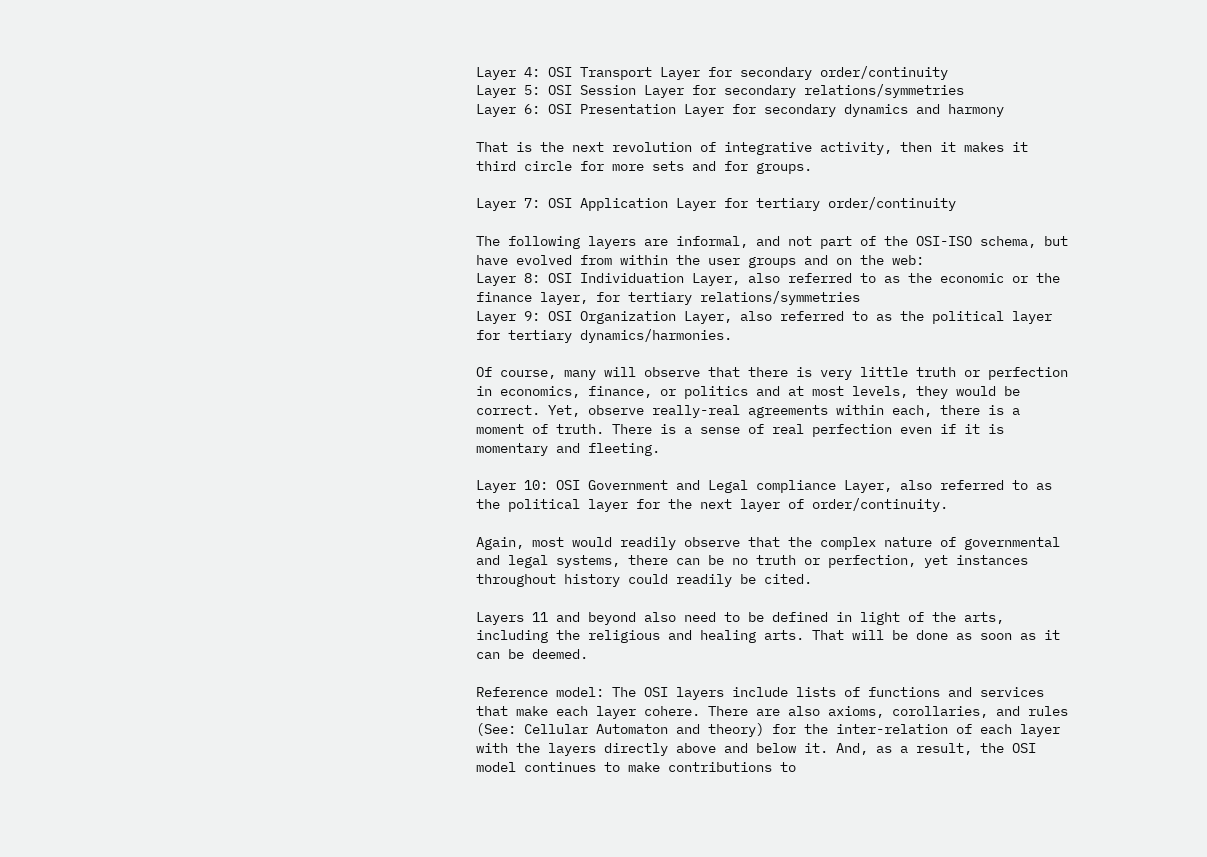Layer 4: OSI Transport Layer for secondary order/continuity
Layer 5: OSI Session Layer for secondary relations/symmetries
Layer 6: OSI Presentation Layer for secondary dynamics and harmony

That is the next revolution of integrative activity, then it makes it third circle for more sets and for groups.

Layer 7: OSI Application Layer for tertiary order/continuity

The following layers are informal, and not part of the OSI-ISO schema, but have evolved from within the user groups and on the web:
Layer 8: OSI Individuation Layer, also referred to as the economic or the finance layer, for tertiary relations/symmetries
Layer 9: OSI Organization Layer, also referred to as the political layer for tertiary dynamics/harmonies.

Of course, many will observe that there is very little truth or perfection in economics, finance, or politics and at most levels, they would be correct. Yet, observe really-real agreements within each, there is a moment of truth. There is a sense of real perfection even if it is momentary and fleeting.

Layer 10: OSI Government and Legal compliance Layer, also referred to as the political layer for the next layer of order/continuity.

Again, most would readily observe that the complex nature of governmental and legal systems, there can be no truth or perfection, yet instances throughout history could readily be cited.

Layers 11 and beyond also need to be defined in light of the arts, including the religious and healing arts. That will be done as soon as it can be deemed.

Reference model: The OSI layers include lists of functions and services that make each layer cohere. There are also axioms, corollaries, and rules (See: Cellular Automaton and theory) for the inter-relation of each layer with the layers directly above and below it. And, as a result, the OSI model continues to make contributions to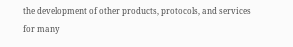the development of other products, protocols, and services for many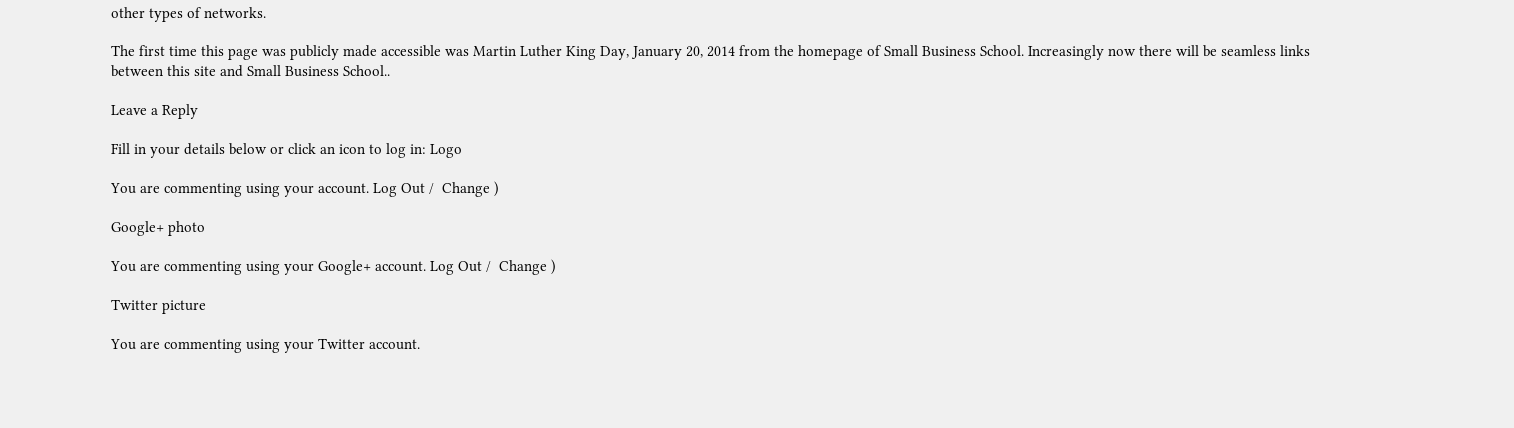other types of networks.

The first time this page was publicly made accessible was Martin Luther King Day, January 20, 2014 from the homepage of Small Business School. Increasingly now there will be seamless links between this site and Small Business School..

Leave a Reply

Fill in your details below or click an icon to log in: Logo

You are commenting using your account. Log Out /  Change )

Google+ photo

You are commenting using your Google+ account. Log Out /  Change )

Twitter picture

You are commenting using your Twitter account.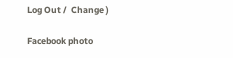Log Out /  Change )

Facebook photo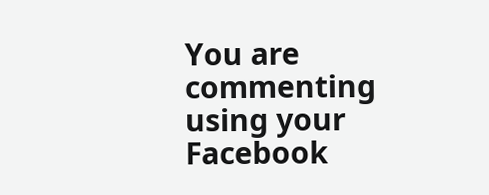You are commenting using your Facebook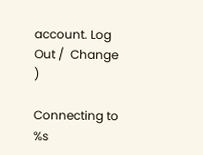account. Log Out /  Change )

Connecting to %s